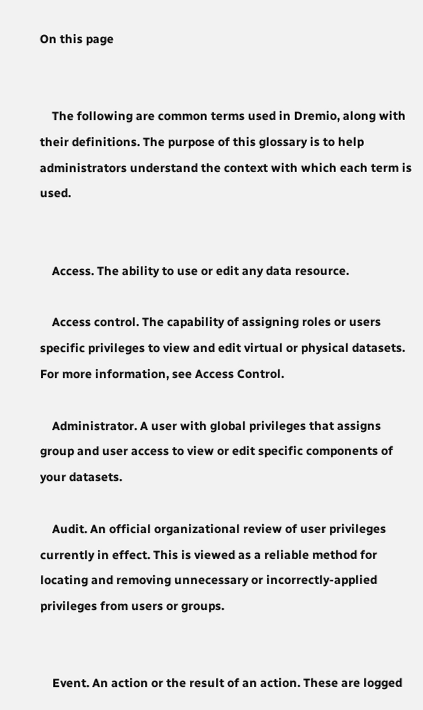On this page


    The following are common terms used in Dremio, along with their definitions. The purpose of this glossary is to help administrators understand the context with which each term is used.


    Access. The ability to use or edit any data resource.

    Access control. The capability of assigning roles or users specific privileges to view and edit virtual or physical datasets. For more information, see Access Control.

    Administrator. A user with global privileges that assigns group and user access to view or edit specific components of your datasets.

    Audit. An official organizational review of user privileges currently in effect. This is viewed as a reliable method for locating and removing unnecessary or incorrectly-applied privileges from users or groups.


    Event. An action or the result of an action. These are logged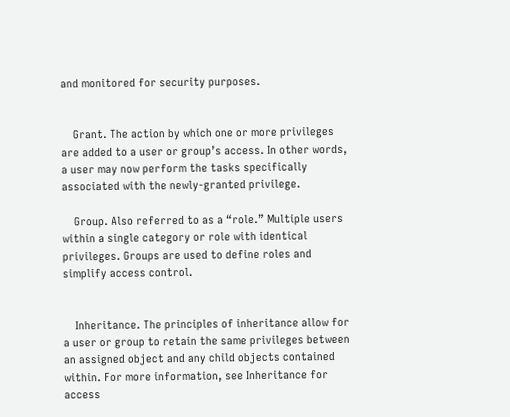and monitored for security purposes.


    Grant. The action by which one or more privileges are added to a user or group’s access. In other words, a user may now perform the tasks specifically associated with the newly-granted privilege.

    Group. Also referred to as a “role.” Multiple users within a single category or role with identical privileges. Groups are used to define roles and simplify access control.


    Inheritance. The principles of inheritance allow for a user or group to retain the same privileges between an assigned object and any child objects contained within. For more information, see Inheritance for access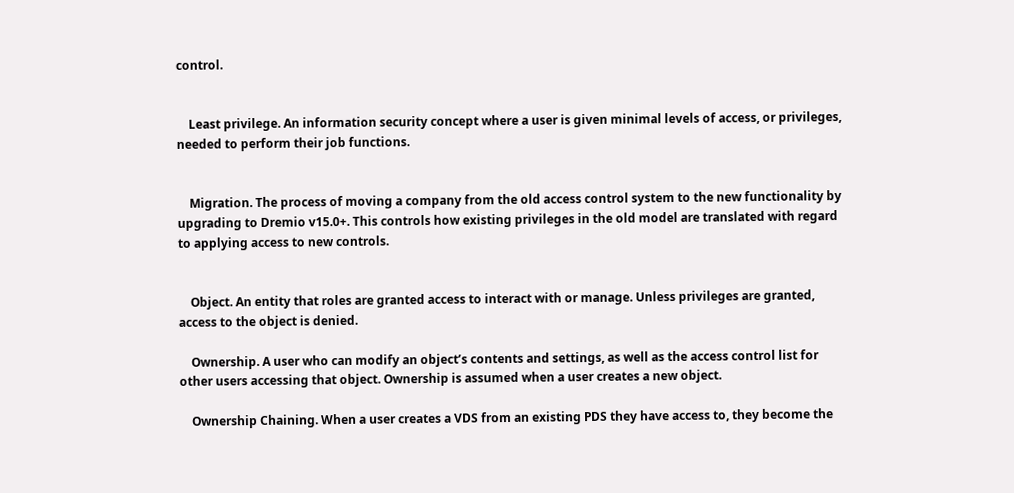control.


    Least privilege. An information security concept where a user is given minimal levels of access, or privileges, needed to perform their job functions.


    Migration. The process of moving a company from the old access control system to the new functionality by upgrading to Dremio v15.0+. This controls how existing privileges in the old model are translated with regard to applying access to new controls.


    Object. An entity that roles are granted access to interact with or manage. Unless privileges are granted, access to the object is denied.

    Ownership. A user who can modify an object’s contents and settings, as well as the access control list for other users accessing that object. Ownership is assumed when a user creates a new object.

    Ownership Chaining. When a user creates a VDS from an existing PDS they have access to, they become the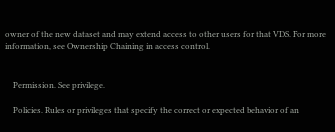owner of the new dataset and may extend access to other users for that VDS. For more information, see Ownership Chaining in access control.


    Permission. See privilege.

    Policies. Rules or privileges that specify the correct or expected behavior of an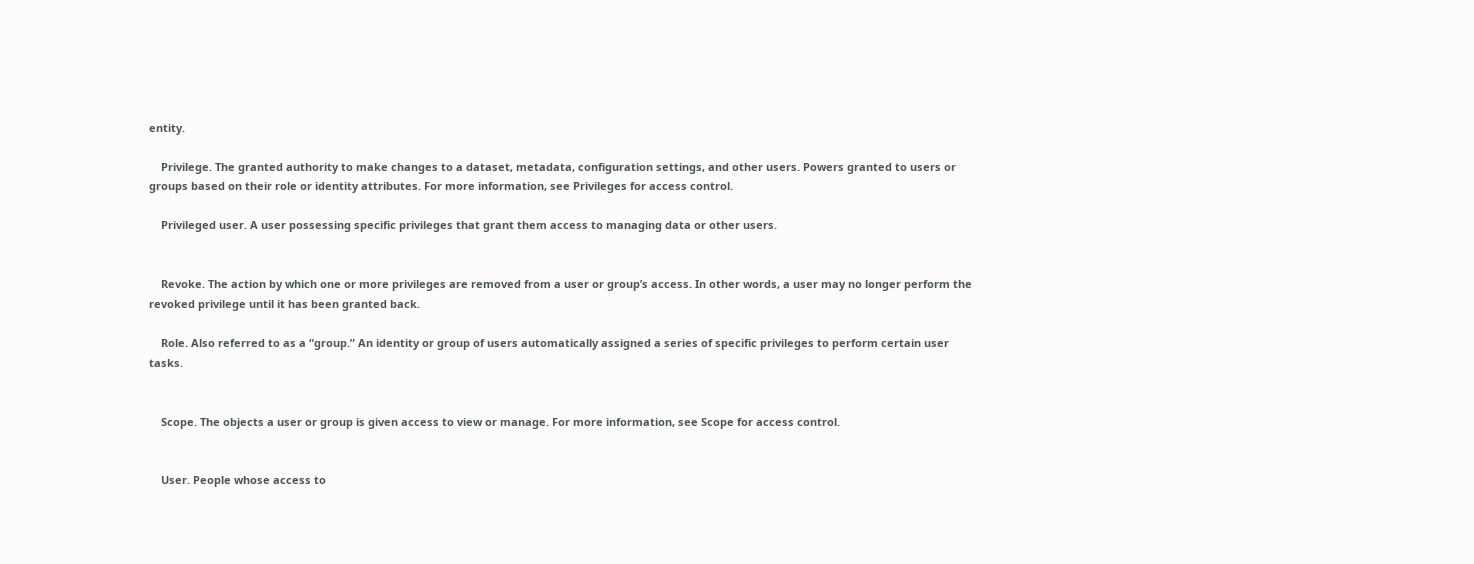entity.

    Privilege. The granted authority to make changes to a dataset, metadata, configuration settings, and other users. Powers granted to users or groups based on their role or identity attributes. For more information, see Privileges for access control.

    Privileged user. A user possessing specific privileges that grant them access to managing data or other users.


    Revoke. The action by which one or more privileges are removed from a user or group’s access. In other words, a user may no longer perform the revoked privilege until it has been granted back.

    Role. Also referred to as a “group.” An identity or group of users automatically assigned a series of specific privileges to perform certain user tasks.


    Scope. The objects a user or group is given access to view or manage. For more information, see Scope for access control.


    User. People whose access to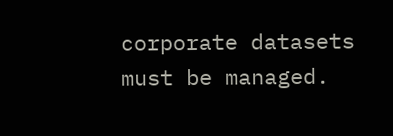corporate datasets must be managed.